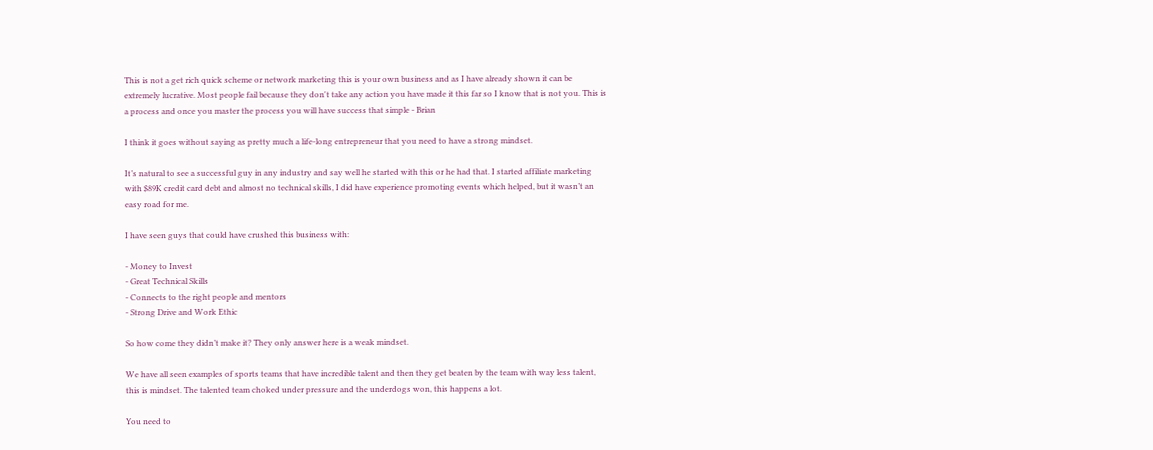This is not a get rich quick scheme or network marketing this is your own business and as I have already shown it can be extremely lucrative. Most people fail because they don't take any action you have made it this far so I know that is not you. This is a process and once you master the process you will have success that simple - Brian

I think it goes without saying as pretty much a life-long entrepreneur that you need to have a strong mindset.

It’s natural to see a successful guy in any industry and say well he started with this or he had that. I started affiliate marketing with $89K credit card debt and almost no technical skills, I did have experience promoting events which helped, but it wasn’t an easy road for me.

I have seen guys that could have crushed this business with:

- Money to Invest
- Great Technical Skills
- Connects to the right people and mentors
- Strong Drive and Work Ethic

So how come they didn’t make it? They only answer here is a weak mindset.

We have all seen examples of sports teams that have incredible talent and then they get beaten by the team with way less talent, this is mindset. The talented team choked under pressure and the underdogs won, this happens a lot.

You need to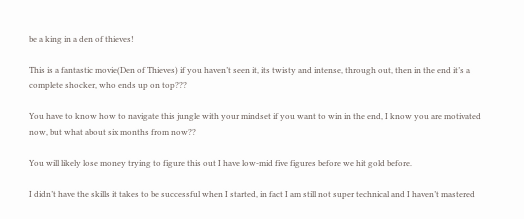be a king in a den of thieves!

This is a fantastic movie(Den of Thieves) if you haven’t seen it, its twisty and intense, through out, then in the end it’s a complete shocker, who ends up on top???

You have to know how to navigate this jungle with your mindset if you want to win in the end, I know you are motivated now, but what about six months from now??

You will likely lose money trying to figure this out I have low-mid five figures before we hit gold before.

I didn’t have the skills it takes to be successful when I started, in fact I am still not super technical and I haven’t mastered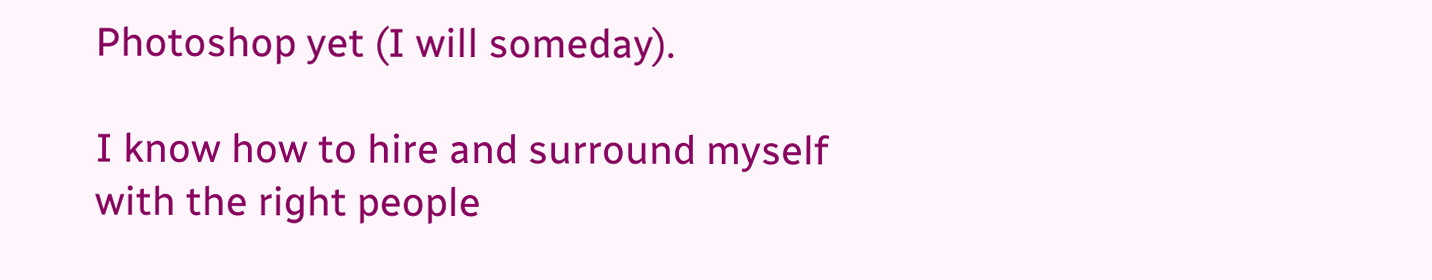Photoshop yet (I will someday).

I know how to hire and surround myself with the right people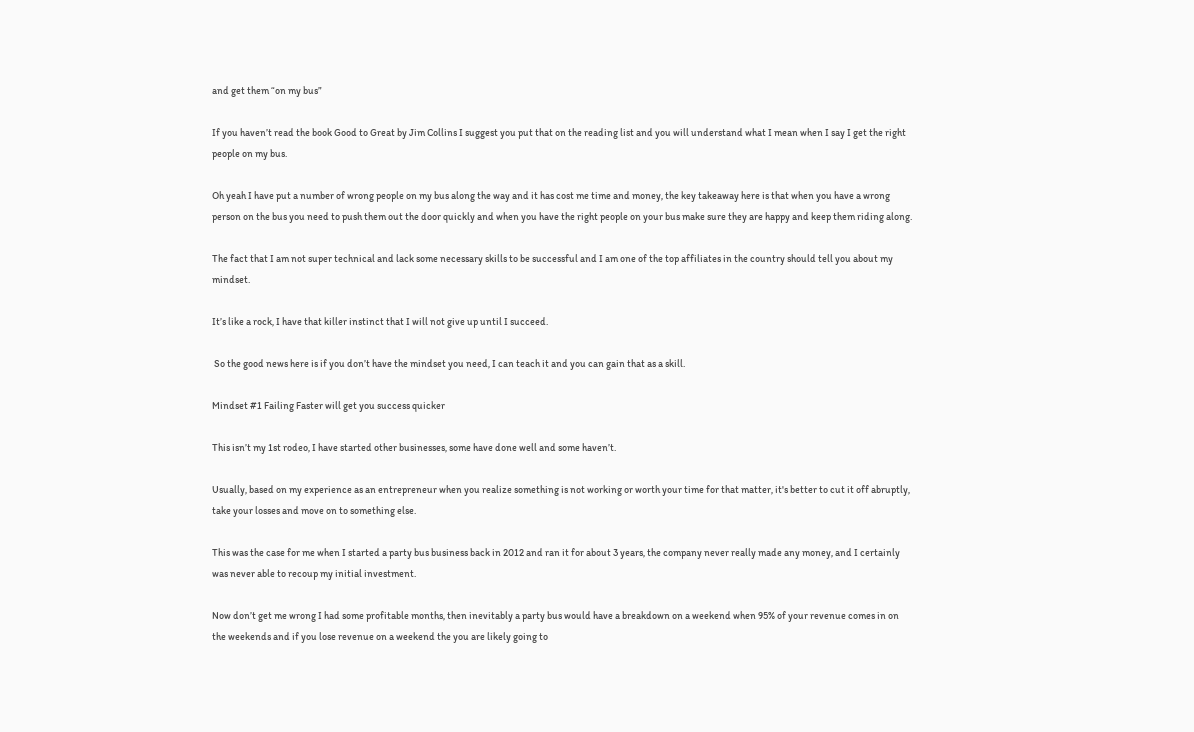and get them “on my bus”

If you haven’t read the book Good to Great by Jim Collins I suggest you put that on the reading list and you will understand what I mean when I say I get the right people on my bus.

Oh yeah I have put a number of wrong people on my bus along the way and it has cost me time and money, the key takeaway here is that when you have a wrong person on the bus you need to push them out the door quickly and when you have the right people on your bus make sure they are happy and keep them riding along.

The fact that I am not super technical and lack some necessary skills to be successful and I am one of the top affiliates in the country should tell you about my mindset.

It’s like a rock, I have that killer instinct that I will not give up until I succeed.

 So the good news here is if you don’t have the mindset you need, I can teach it and you can gain that as a skill.

Mindset #1 Failing Faster will get you success quicker

This isn’t my 1st rodeo, I have started other businesses, some have done well and some haven’t.

Usually, based on my experience as an entrepreneur when you realize something is not working or worth your time for that matter, it's better to cut it off abruptly, take your losses and move on to something else.

This was the case for me when I started a party bus business back in 2012 and ran it for about 3 years, the company never really made any money, and I certainly was never able to recoup my initial investment.

Now don’t get me wrong I had some profitable months, then inevitably a party bus would have a breakdown on a weekend when 95% of your revenue comes in on the weekends and if you lose revenue on a weekend the you are likely going to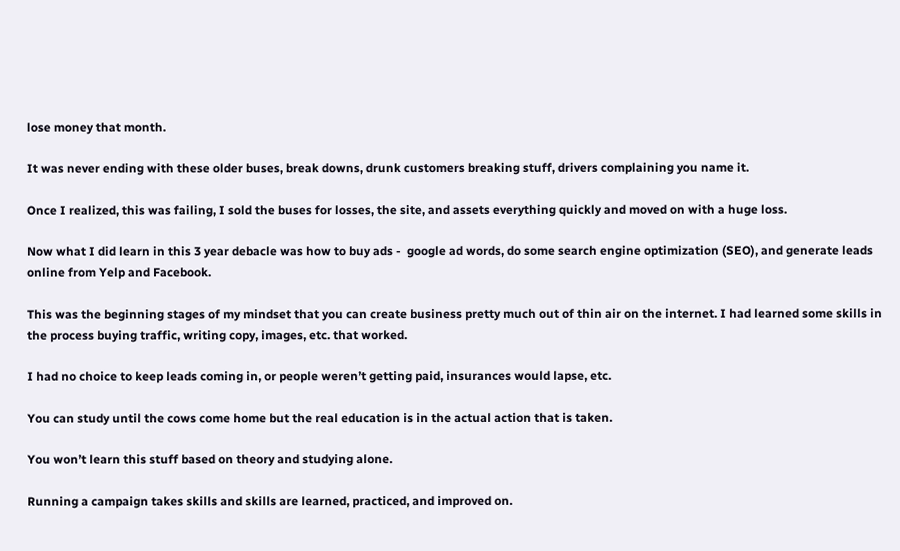lose money that month.

It was never ending with these older buses, break downs, drunk customers breaking stuff, drivers complaining you name it.

Once I realized, this was failing, I sold the buses for losses, the site, and assets everything quickly and moved on with a huge loss.

Now what I did learn in this 3 year debacle was how to buy ads -  google ad words, do some search engine optimization (SEO), and generate leads online from Yelp and Facebook.

This was the beginning stages of my mindset that you can create business pretty much out of thin air on the internet. I had learned some skills in the process buying traffic, writing copy, images, etc. that worked.

I had no choice to keep leads coming in, or people weren’t getting paid, insurances would lapse, etc.

You can study until the cows come home but the real education is in the actual action that is taken.

You won’t learn this stuff based on theory and studying alone.

Running a campaign takes skills and skills are learned, practiced, and improved on.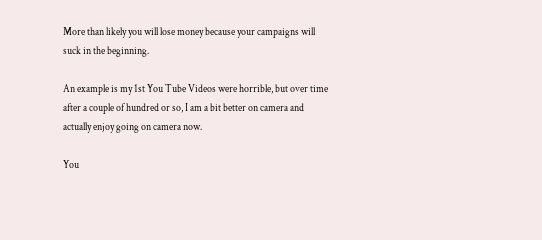More than likely you will lose money because your campaigns will suck in the beginning.

An example is my 1st You Tube Videos were horrible, but over time after a couple of hundred or so, I am a bit better on camera and actually enjoy going on camera now.

You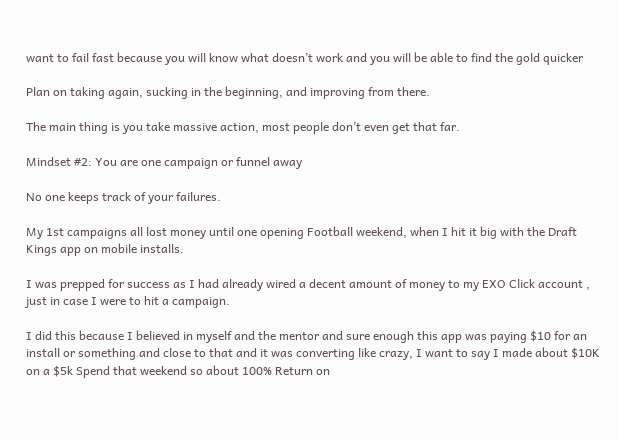want to fail fast because you will know what doesn’t work and you will be able to find the gold quicker

Plan on taking again, sucking in the beginning, and improving from there.

The main thing is you take massive action, most people don’t even get that far.

Mindset #2: You are one campaign or funnel away

No one keeps track of your failures.

My 1st campaigns all lost money until one opening Football weekend, when I hit it big with the Draft Kings app on mobile installs.

I was prepped for success as I had already wired a decent amount of money to my EXO Click account , just in case I were to hit a campaign.

I did this because I believed in myself and the mentor and sure enough this app was paying $10 for an install or something and close to that and it was converting like crazy, I want to say I made about $10K on a $5k Spend that weekend so about 100% Return on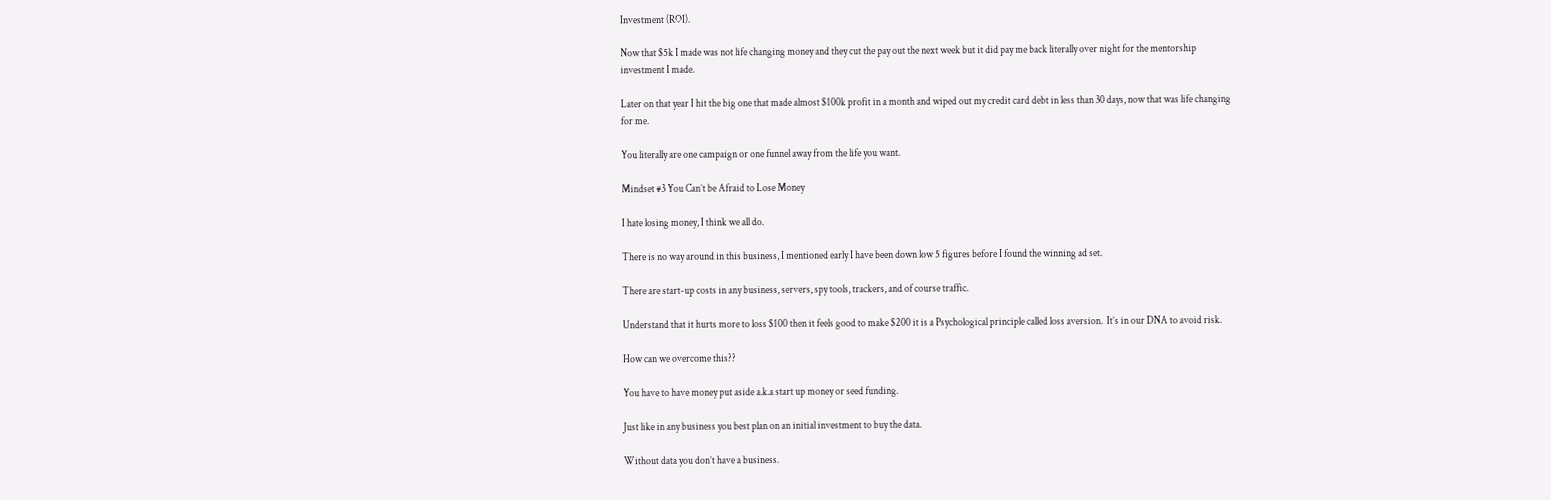Investment (ROI).

Now that $5k I made was not life changing money and they cut the pay out the next week but it did pay me back literally over night for the mentorship investment I made.

Later on that year I hit the big one that made almost $100k profit in a month and wiped out my credit card debt in less than 30 days, now that was life changing for me.

You literally are one campaign or one funnel away from the life you want.

Mindset #3 You Can’t be Afraid to Lose Money

I hate losing money, I think we all do.

There is no way around in this business, I mentioned early I have been down low 5 figures before I found the winning ad set.

There are start-up costs in any business, servers, spy tools, trackers, and of course traffic.

Understand that it hurts more to loss $100 then it feels good to make $200 it is a Psychological principle called loss aversion.  It’s in our DNA to avoid risk.

How can we overcome this??

You have to have money put aside a.k.a start up money or seed funding.

Just like in any business you best plan on an initial investment to buy the data.

Without data you don’t have a business.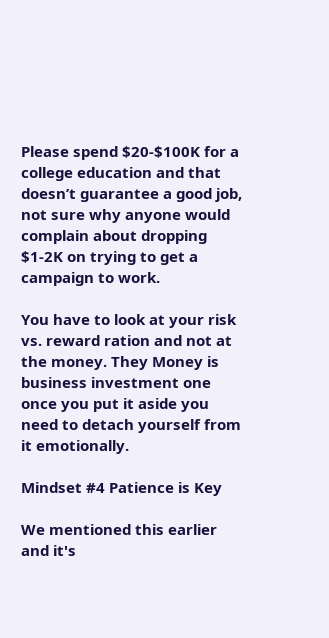Please spend $20-$100K for a college education and that doesn’t guarantee a good job, not sure why anyone would complain about dropping $1-2K on trying to get a campaign to work.

You have to look at your risk vs. reward ration and not at the money. They Money is business investment one once you put it aside you need to detach yourself from it emotionally.

Mindset #4 Patience is Key

We mentioned this earlier and it's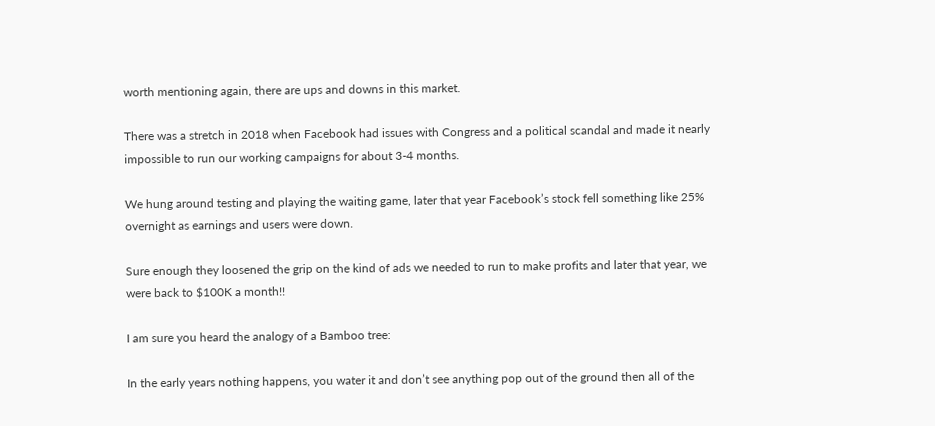worth mentioning again, there are ups and downs in this market.

There was a stretch in 2018 when Facebook had issues with Congress and a political scandal and made it nearly impossible to run our working campaigns for about 3-4 months.

We hung around testing and playing the waiting game, later that year Facebook’s stock fell something like 25% overnight as earnings and users were down.

Sure enough they loosened the grip on the kind of ads we needed to run to make profits and later that year, we were back to $100K a month!!

I am sure you heard the analogy of a Bamboo tree:

In the early years nothing happens, you water it and don’t see anything pop out of the ground then all of the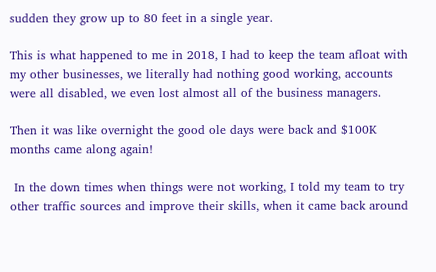sudden they grow up to 80 feet in a single year.

This is what happened to me in 2018, I had to keep the team afloat with my other businesses, we literally had nothing good working, accounts were all disabled, we even lost almost all of the business managers.

Then it was like overnight the good ole days were back and $100K months came along again!

 In the down times when things were not working, I told my team to try other traffic sources and improve their skills, when it came back around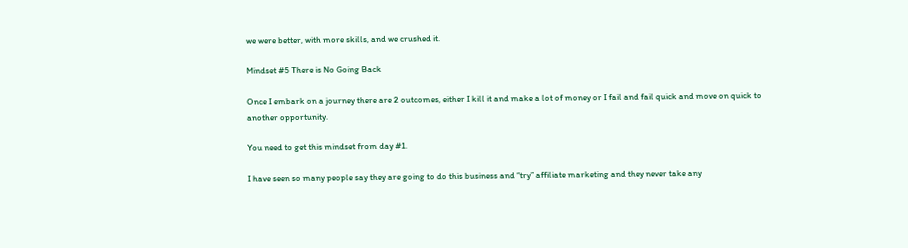we were better, with more skills, and we crushed it.

Mindset #5 There is No Going Back

Once I embark on a journey there are 2 outcomes, either I kill it and make a lot of money or I fail and fail quick and move on quick to another opportunity.

You need to get this mindset from day #1.

I have seen so many people say they are going to do this business and “try” affiliate marketing and they never take any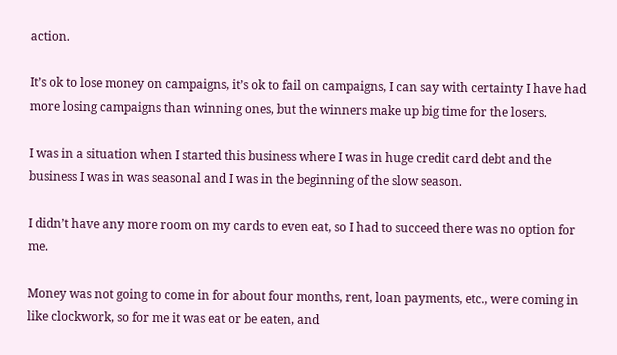action.

It’s ok to lose money on campaigns, it’s ok to fail on campaigns, I can say with certainty I have had more losing campaigns than winning ones, but the winners make up big time for the losers.

I was in a situation when I started this business where I was in huge credit card debt and the business I was in was seasonal and I was in the beginning of the slow season.

I didn’t have any more room on my cards to even eat, so I had to succeed there was no option for me.

Money was not going to come in for about four months, rent, loan payments, etc., were coming in like clockwork, so for me it was eat or be eaten, and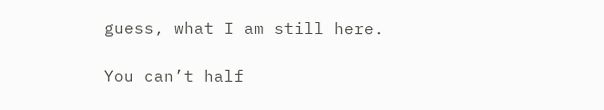guess, what I am still here.

You can’t half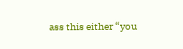ass this either “you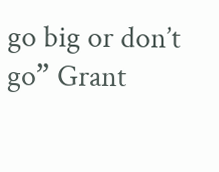go big or don’t go” Grant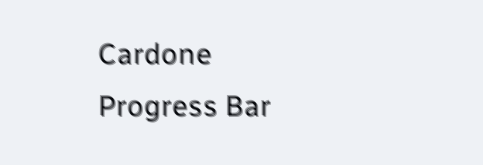Cardone
Progress Bar